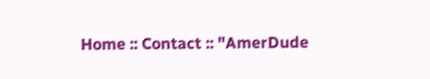Home :: Contact :: "AmerDude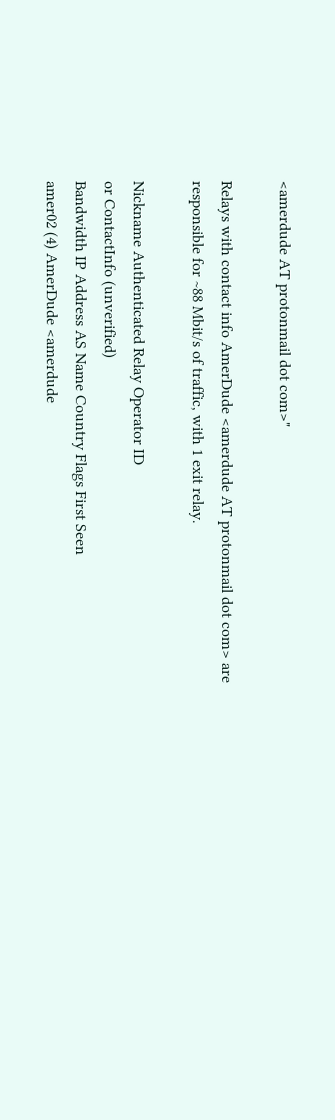<amerdude AT protonmail dot com>"

Relays with contact info AmerDude <amerdude AT protonmail dot com> are responsible for ~88 Mbit/s of traffic, with 1 exit relay.

Nickname Authenticated Relay Operator ID
or ContactInfo (unverified)
Bandwidth IP Address AS Name Country Flags First Seen
amer02 (4) AmerDude <amerdude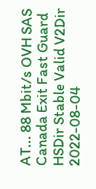AT... 88 Mbit/s OVH SAS Canada Exit Fast Guard HSDir Stable Valid V2Dir 2022-08-04